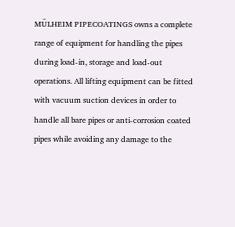MÜLHEIM PIPECOATINGS owns a complete range of equipment for handling the pipes during load-in, storage and load-out operations. All lifting equipment can be fitted with vacuum suction devices in order to handle all bare pipes or anti-corrosion coated pipes while avoiding any damage to the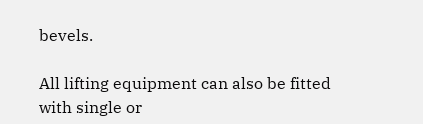bevels.

All lifting equipment can also be fitted with single or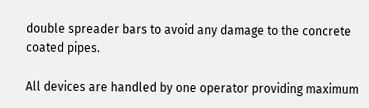double spreader bars to avoid any damage to the concrete coated pipes.

All devices are handled by one operator providing maximum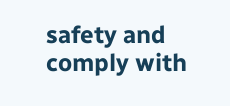safety and comply with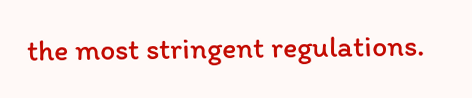the most stringent regulations.